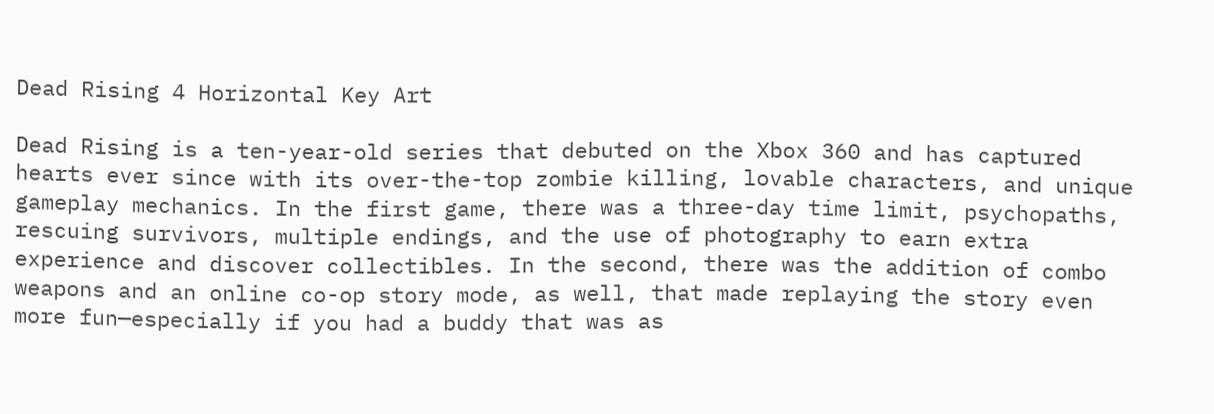Dead Rising 4 Horizontal Key Art

Dead Rising is a ten-year-old series that debuted on the Xbox 360 and has captured hearts ever since with its over-the-top zombie killing, lovable characters, and unique gameplay mechanics. In the first game, there was a three-day time limit, psychopaths, rescuing survivors, multiple endings, and the use of photography to earn extra experience and discover collectibles. In the second, there was the addition of combo weapons and an online co-op story mode, as well, that made replaying the story even more fun—especially if you had a buddy that was as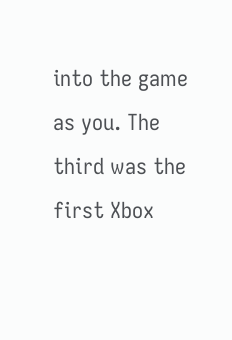into the game as you. The third was the first Xbox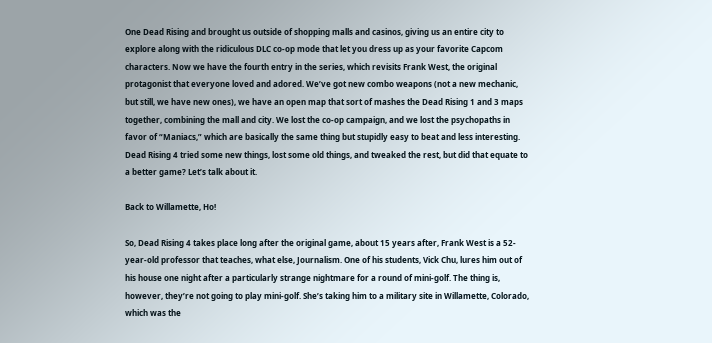One Dead Rising and brought us outside of shopping malls and casinos, giving us an entire city to explore along with the ridiculous DLC co-op mode that let you dress up as your favorite Capcom characters. Now we have the fourth entry in the series, which revisits Frank West, the original protagonist that everyone loved and adored. We’ve got new combo weapons (not a new mechanic, but still, we have new ones), we have an open map that sort of mashes the Dead Rising 1 and 3 maps together, combining the mall and city. We lost the co-op campaign, and we lost the psychopaths in favor of “Maniacs,” which are basically the same thing but stupidly easy to beat and less interesting. Dead Rising 4 tried some new things, lost some old things, and tweaked the rest, but did that equate to a better game? Let’s talk about it.

Back to Willamette, Ho!

So, Dead Rising 4 takes place long after the original game, about 15 years after, Frank West is a 52-year-old professor that teaches, what else, Journalism. One of his students, Vick Chu, lures him out of his house one night after a particularly strange nightmare for a round of mini-golf. The thing is, however, they’re not going to play mini-golf. She’s taking him to a military site in Willamette, Colorado, which was the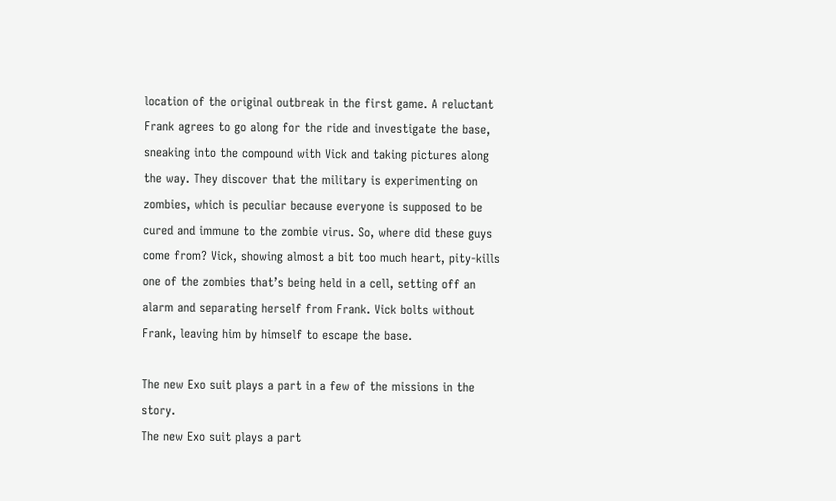location of the original outbreak in the first game. A reluctant Frank agrees to go along for the ride and investigate the base, sneaking into the compound with Vick and taking pictures along the way. They discover that the military is experimenting on zombies, which is peculiar because everyone is supposed to be cured and immune to the zombie virus. So, where did these guys come from? Vick, showing almost a bit too much heart, pity-kills one of the zombies that’s being held in a cell, setting off an alarm and separating herself from Frank. Vick bolts without Frank, leaving him by himself to escape the base.

The new Exo suit plays a part in a few of the missions in the story.
The new Exo suit plays a part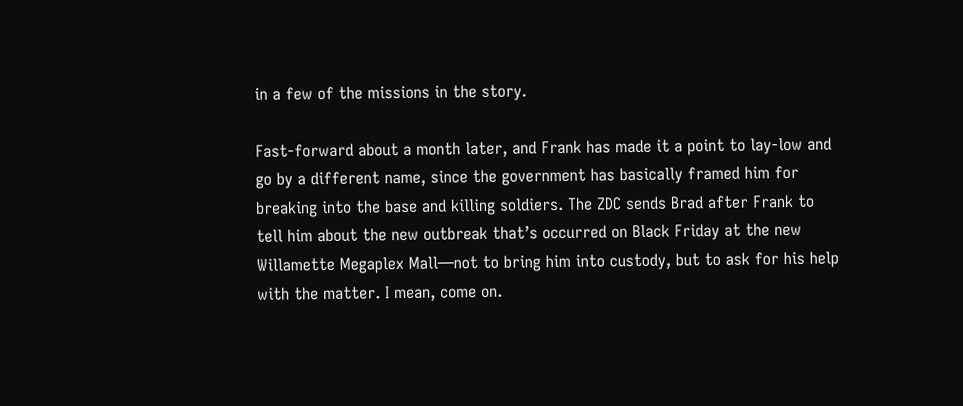in a few of the missions in the story.

Fast-forward about a month later, and Frank has made it a point to lay-low and go by a different name, since the government has basically framed him for breaking into the base and killing soldiers. The ZDC sends Brad after Frank to tell him about the new outbreak that’s occurred on Black Friday at the new Willamette Megaplex Mall—not to bring him into custody, but to ask for his help with the matter. I mean, come on.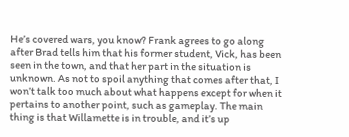He’s covered wars, you know? Frank agrees to go along after Brad tells him that his former student, Vick, has been seen in the town, and that her part in the situation is unknown. As not to spoil anything that comes after that, I won’t talk too much about what happens except for when it pertains to another point, such as gameplay. The main thing is that Willamette is in trouble, and it’s up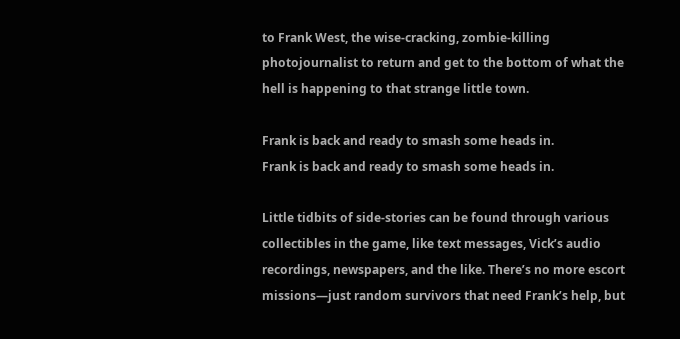to Frank West, the wise-cracking, zombie-killing photojournalist to return and get to the bottom of what the hell is happening to that strange little town.

Frank is back and ready to smash some heads in.
Frank is back and ready to smash some heads in.

Little tidbits of side-stories can be found through various collectibles in the game, like text messages, Vick’s audio recordings, newspapers, and the like. There’s no more escort missions—just random survivors that need Frank’s help, but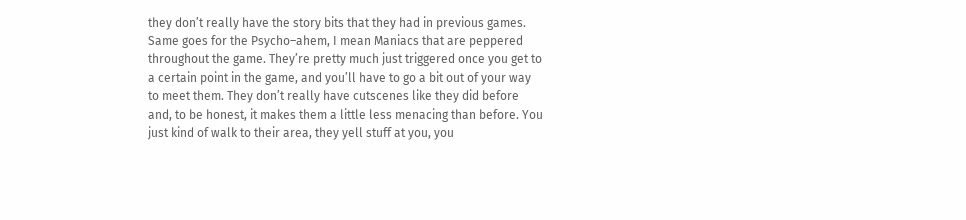they don’t really have the story bits that they had in previous games. Same goes for the Psycho–ahem, I mean Maniacs that are peppered throughout the game. They’re pretty much just triggered once you get to a certain point in the game, and you’ll have to go a bit out of your way to meet them. They don’t really have cutscenes like they did before and, to be honest, it makes them a little less menacing than before. You just kind of walk to their area, they yell stuff at you, you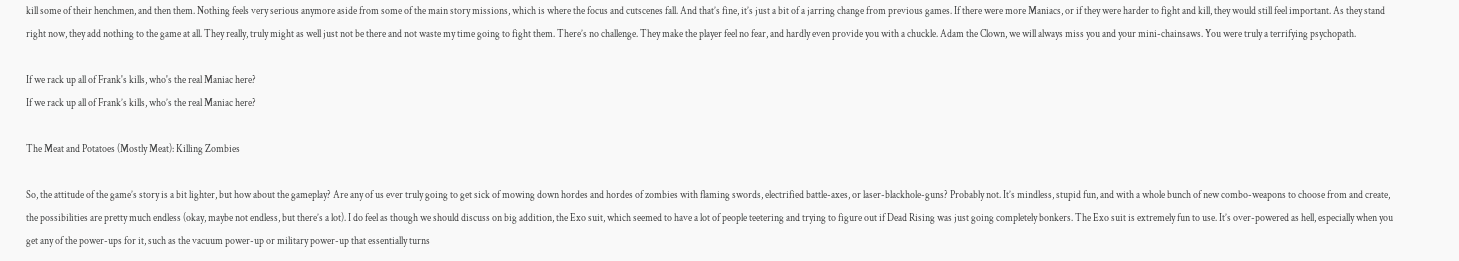kill some of their henchmen, and then them. Nothing feels very serious anymore aside from some of the main story missions, which is where the focus and cutscenes fall. And that’s fine, it’s just a bit of a jarring change from previous games. If there were more Maniacs, or if they were harder to fight and kill, they would still feel important. As they stand right now, they add nothing to the game at all. They really, truly might as well just not be there and not waste my time going to fight them. There’s no challenge. They make the player feel no fear, and hardly even provide you with a chuckle. Adam the Clown, we will always miss you and your mini-chainsaws. You were truly a terrifying psychopath.

If we rack up all of Frank's kills, who's the real Maniac here?
If we rack up all of Frank’s kills, who’s the real Maniac here?

The Meat and Potatoes (Mostly Meat): Killing Zombies

So, the attitude of the game’s story is a bit lighter, but how about the gameplay? Are any of us ever truly going to get sick of mowing down hordes and hordes of zombies with flaming swords, electrified battle-axes, or laser-blackhole-guns? Probably not. It’s mindless, stupid fun, and with a whole bunch of new combo-weapons to choose from and create, the possibilities are pretty much endless (okay, maybe not endless, but there’s a lot). I do feel as though we should discuss on big addition, the Exo suit, which seemed to have a lot of people teetering and trying to figure out if Dead Rising was just going completely bonkers. The Exo suit is extremely fun to use. It’s over-powered as hell, especially when you get any of the power-ups for it, such as the vacuum power-up or military power-up that essentially turns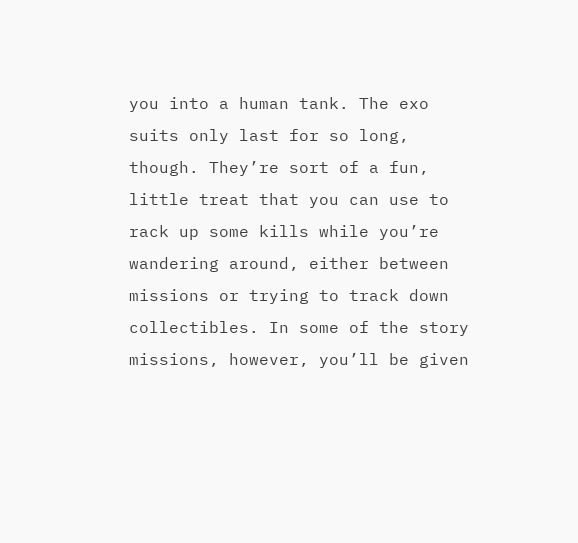you into a human tank. The exo suits only last for so long, though. They’re sort of a fun, little treat that you can use to rack up some kills while you’re wandering around, either between missions or trying to track down collectibles. In some of the story missions, however, you’ll be given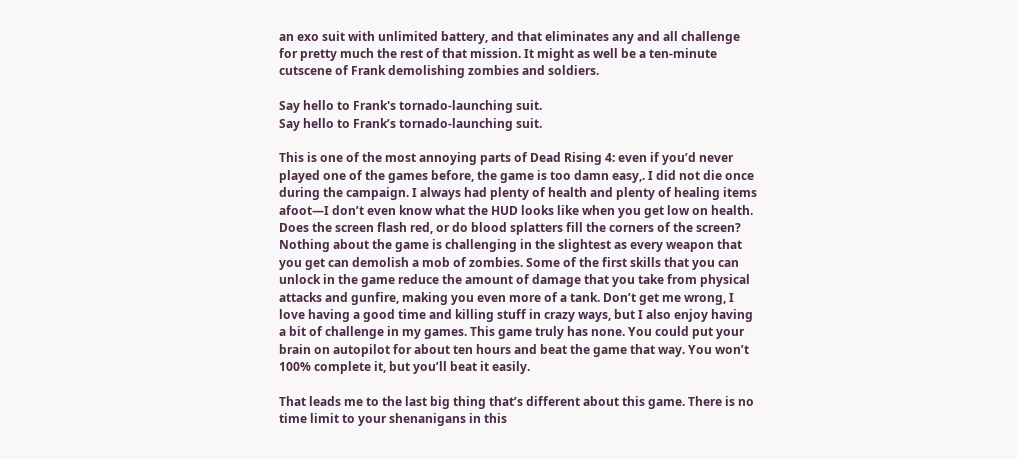an exo suit with unlimited battery, and that eliminates any and all challenge for pretty much the rest of that mission. It might as well be a ten-minute cutscene of Frank demolishing zombies and soldiers.

Say hello to Frank's tornado-launching suit.
Say hello to Frank’s tornado-launching suit.

This is one of the most annoying parts of Dead Rising 4: even if you’d never played one of the games before, the game is too damn easy,. I did not die once during the campaign. I always had plenty of health and plenty of healing items afoot—I don’t even know what the HUD looks like when you get low on health. Does the screen flash red, or do blood splatters fill the corners of the screen? Nothing about the game is challenging in the slightest as every weapon that you get can demolish a mob of zombies. Some of the first skills that you can unlock in the game reduce the amount of damage that you take from physical attacks and gunfire, making you even more of a tank. Don’t get me wrong, I love having a good time and killing stuff in crazy ways, but I also enjoy having a bit of challenge in my games. This game truly has none. You could put your brain on autopilot for about ten hours and beat the game that way. You won’t 100% complete it, but you’ll beat it easily.

That leads me to the last big thing that’s different about this game. There is no time limit to your shenanigans in this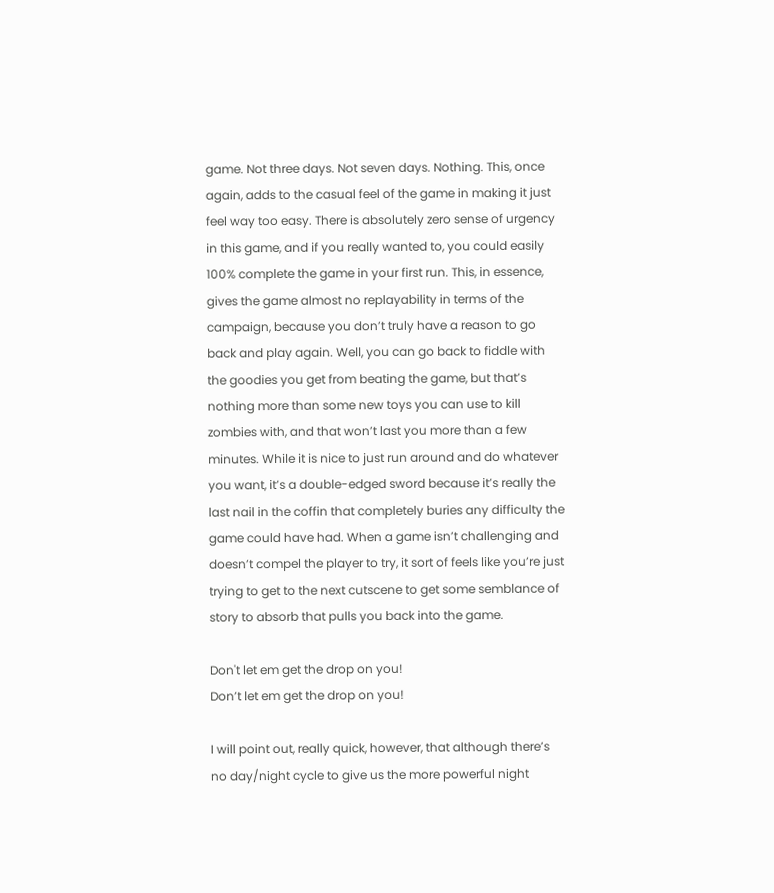game. Not three days. Not seven days. Nothing. This, once again, adds to the casual feel of the game in making it just feel way too easy. There is absolutely zero sense of urgency in this game, and if you really wanted to, you could easily 100% complete the game in your first run. This, in essence, gives the game almost no replayability in terms of the campaign, because you don’t truly have a reason to go back and play again. Well, you can go back to fiddle with the goodies you get from beating the game, but that’s nothing more than some new toys you can use to kill zombies with, and that won’t last you more than a few minutes. While it is nice to just run around and do whatever you want, it’s a double-edged sword because it’s really the last nail in the coffin that completely buries any difficulty the game could have had. When a game isn’t challenging and doesn’t compel the player to try, it sort of feels like you’re just trying to get to the next cutscene to get some semblance of story to absorb that pulls you back into the game.

Don't let em get the drop on you!
Don’t let em get the drop on you!

I will point out, really quick, however, that although there’s no day/night cycle to give us the more powerful night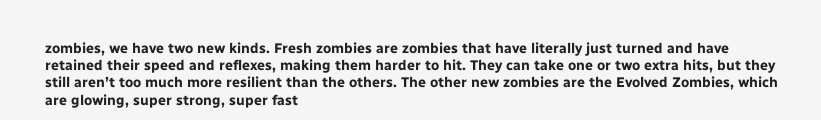zombies, we have two new kinds. Fresh zombies are zombies that have literally just turned and have retained their speed and reflexes, making them harder to hit. They can take one or two extra hits, but they still aren’t too much more resilient than the others. The other new zombies are the Evolved Zombies, which are glowing, super strong, super fast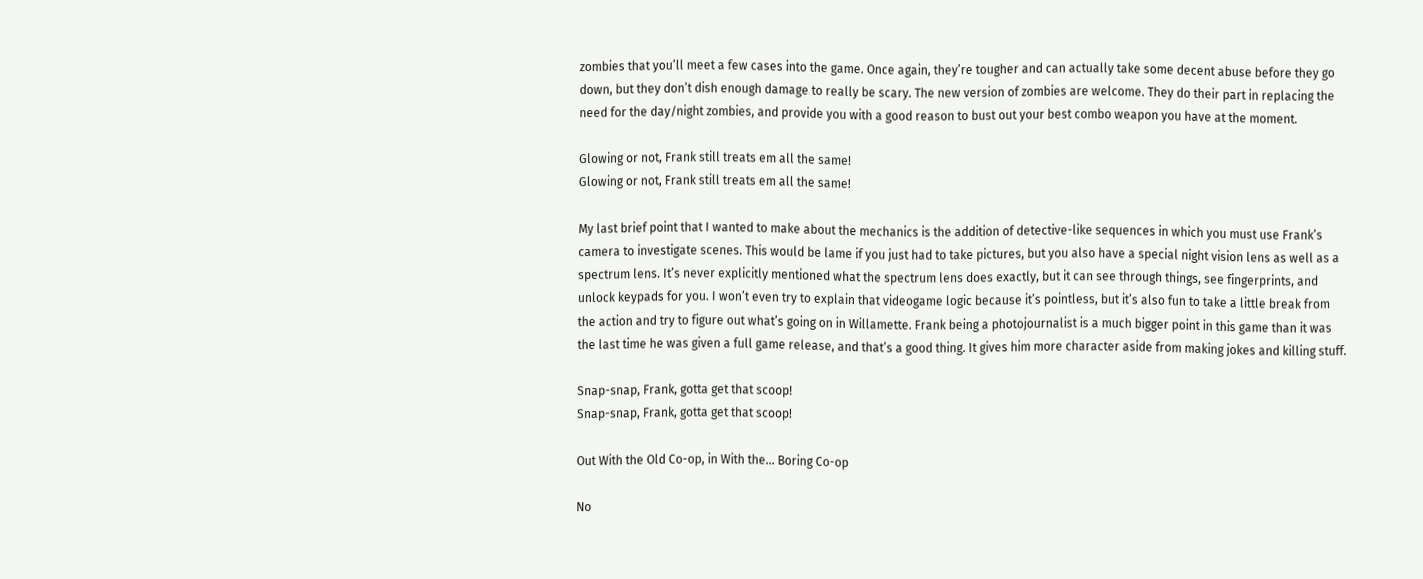zombies that you’ll meet a few cases into the game. Once again, they’re tougher and can actually take some decent abuse before they go down, but they don’t dish enough damage to really be scary. The new version of zombies are welcome. They do their part in replacing the need for the day/night zombies, and provide you with a good reason to bust out your best combo weapon you have at the moment.

Glowing or not, Frank still treats em all the same!
Glowing or not, Frank still treats em all the same!

My last brief point that I wanted to make about the mechanics is the addition of detective-like sequences in which you must use Frank’s camera to investigate scenes. This would be lame if you just had to take pictures, but you also have a special night vision lens as well as a spectrum lens. It’s never explicitly mentioned what the spectrum lens does exactly, but it can see through things, see fingerprints, and unlock keypads for you. I won’t even try to explain that videogame logic because it’s pointless, but it’s also fun to take a little break from the action and try to figure out what’s going on in Willamette. Frank being a photojournalist is a much bigger point in this game than it was the last time he was given a full game release, and that’s a good thing. It gives him more character aside from making jokes and killing stuff.

Snap-snap, Frank, gotta get that scoop!
Snap-snap, Frank, gotta get that scoop!

Out With the Old Co-op, in With the… Boring Co-op

No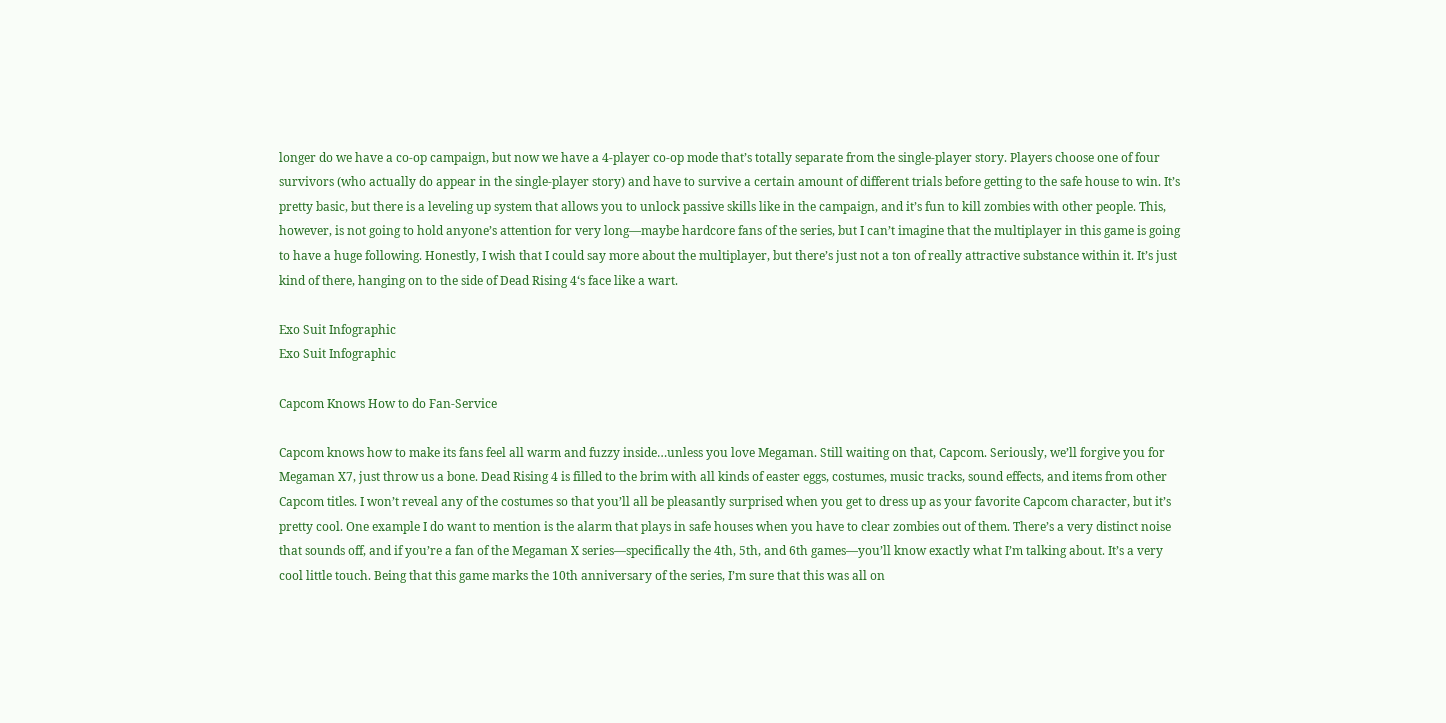longer do we have a co-op campaign, but now we have a 4-player co-op mode that’s totally separate from the single-player story. Players choose one of four survivors (who actually do appear in the single-player story) and have to survive a certain amount of different trials before getting to the safe house to win. It’s pretty basic, but there is a leveling up system that allows you to unlock passive skills like in the campaign, and it’s fun to kill zombies with other people. This, however, is not going to hold anyone’s attention for very long—maybe hardcore fans of the series, but I can’t imagine that the multiplayer in this game is going to have a huge following. Honestly, I wish that I could say more about the multiplayer, but there’s just not a ton of really attractive substance within it. It’s just kind of there, hanging on to the side of Dead Rising 4‘s face like a wart.

Exo Suit Infographic
Exo Suit Infographic

Capcom Knows How to do Fan-Service

Capcom knows how to make its fans feel all warm and fuzzy inside…unless you love Megaman. Still waiting on that, Capcom. Seriously, we’ll forgive you for Megaman X7, just throw us a bone. Dead Rising 4 is filled to the brim with all kinds of easter eggs, costumes, music tracks, sound effects, and items from other Capcom titles. I won’t reveal any of the costumes so that you’ll all be pleasantly surprised when you get to dress up as your favorite Capcom character, but it’s pretty cool. One example I do want to mention is the alarm that plays in safe houses when you have to clear zombies out of them. There’s a very distinct noise that sounds off, and if you’re a fan of the Megaman X series—specifically the 4th, 5th, and 6th games—you’ll know exactly what I’m talking about. It’s a very cool little touch. Being that this game marks the 10th anniversary of the series, I’m sure that this was all on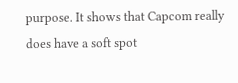purpose. It shows that Capcom really does have a soft spot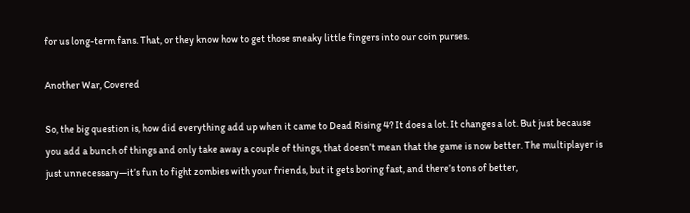for us long-term fans. That, or they know how to get those sneaky little fingers into our coin purses.

Another War, Covered

So, the big question is, how did everything add up when it came to Dead Rising 4? It does a lot. It changes a lot. But just because you add a bunch of things and only take away a couple of things, that doesn’t mean that the game is now better. The multiplayer is just unnecessary—it’s fun to fight zombies with your friends, but it gets boring fast, and there’s tons of better,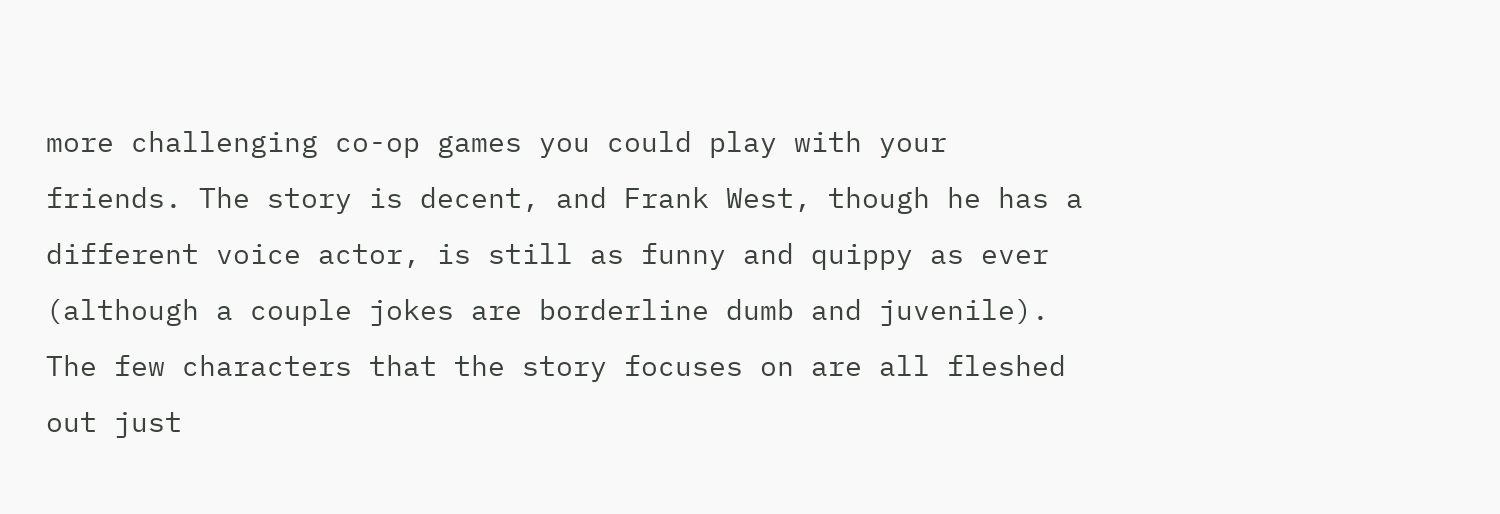more challenging co-op games you could play with your friends. The story is decent, and Frank West, though he has a different voice actor, is still as funny and quippy as ever (although a couple jokes are borderline dumb and juvenile). The few characters that the story focuses on are all fleshed out just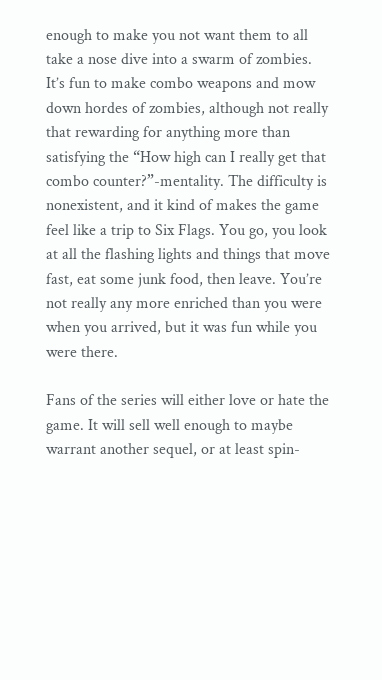enough to make you not want them to all take a nose dive into a swarm of zombies. It’s fun to make combo weapons and mow down hordes of zombies, although not really that rewarding for anything more than satisfying the “How high can I really get that combo counter?”-mentality. The difficulty is nonexistent, and it kind of makes the game feel like a trip to Six Flags. You go, you look at all the flashing lights and things that move fast, eat some junk food, then leave. You’re not really any more enriched than you were when you arrived, but it was fun while you were there.

Fans of the series will either love or hate the game. It will sell well enough to maybe warrant another sequel, or at least spin-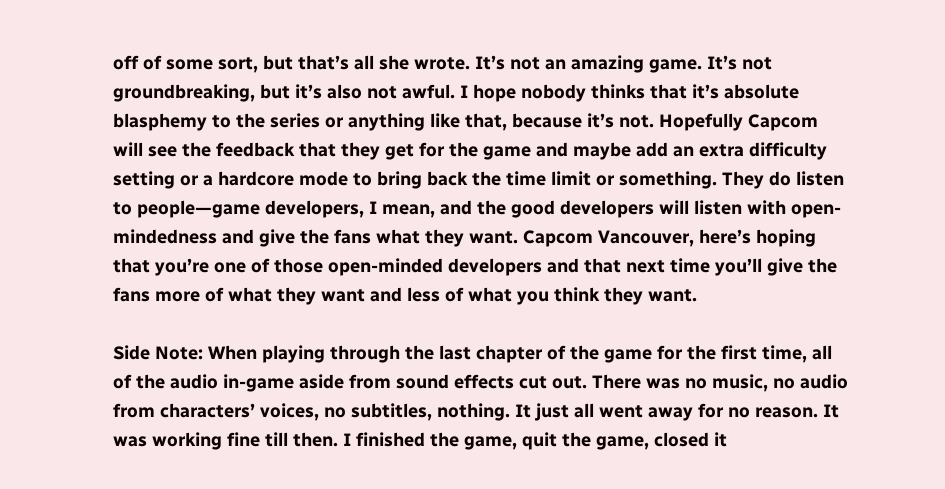off of some sort, but that’s all she wrote. It’s not an amazing game. It’s not groundbreaking, but it’s also not awful. I hope nobody thinks that it’s absolute blasphemy to the series or anything like that, because it’s not. Hopefully Capcom will see the feedback that they get for the game and maybe add an extra difficulty setting or a hardcore mode to bring back the time limit or something. They do listen to people—game developers, I mean, and the good developers will listen with open-mindedness and give the fans what they want. Capcom Vancouver, here’s hoping that you’re one of those open-minded developers and that next time you’ll give the fans more of what they want and less of what you think they want.

Side Note: When playing through the last chapter of the game for the first time, all of the audio in-game aside from sound effects cut out. There was no music, no audio from characters’ voices, no subtitles, nothing. It just all went away for no reason. It was working fine till then. I finished the game, quit the game, closed it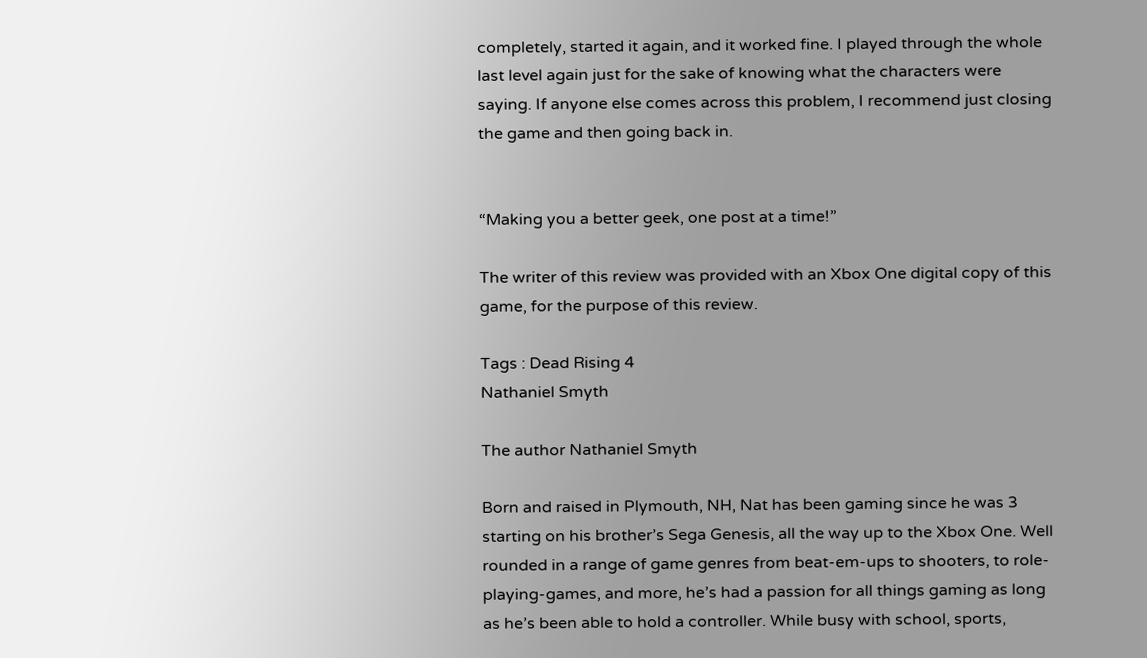completely, started it again, and it worked fine. I played through the whole last level again just for the sake of knowing what the characters were saying. If anyone else comes across this problem, I recommend just closing the game and then going back in.


“Making you a better geek, one post at a time!”

The writer of this review was provided with an Xbox One digital copy of this game, for the purpose of this review.

Tags : Dead Rising 4
Nathaniel Smyth

The author Nathaniel Smyth

Born and raised in Plymouth, NH, Nat has been gaming since he was 3 starting on his brother’s Sega Genesis, all the way up to the Xbox One. Well rounded in a range of game genres from beat-em-ups to shooters, to role-playing-games, and more, he’s had a passion for all things gaming as long as he’s been able to hold a controller. While busy with school, sports,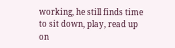working, he still finds time to sit down, play, read up on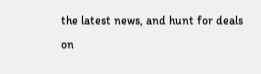the latest news, and hunt for deals on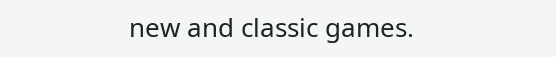new and classic games.